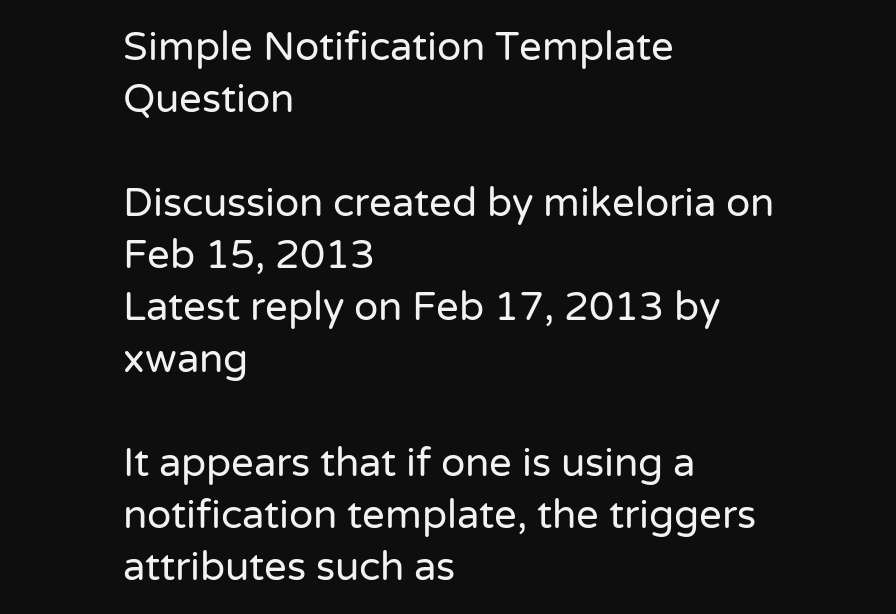Simple Notification Template Question

Discussion created by mikeloria on Feb 15, 2013
Latest reply on Feb 17, 2013 by xwang

It appears that if one is using a notification template, the triggers attributes such as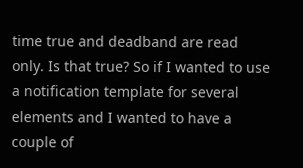time true and deadband are read only. Is that true? So if I wanted to use a notification template for several elements and I wanted to have a couple of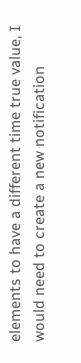elements to have a different time true value, I would need to create a new notification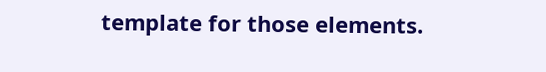template for those elements.